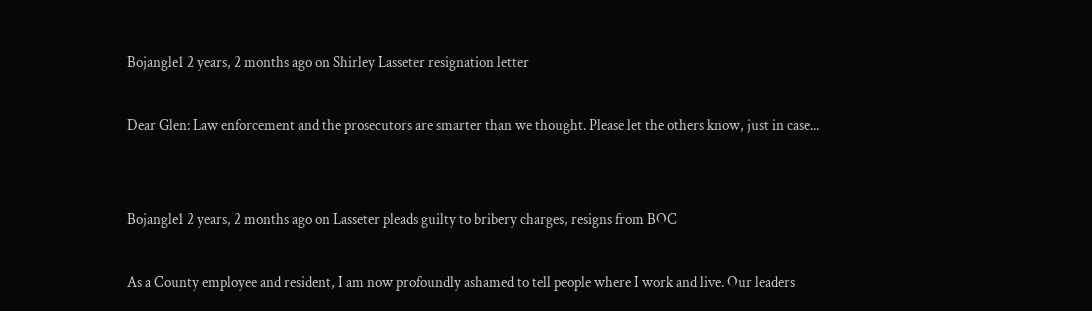Bojangle1 2 years, 2 months ago on Shirley Lasseter resignation letter

Dear Glen: Law enforcement and the prosecutors are smarter than we thought. Please let the others know, just in case...


Bojangle1 2 years, 2 months ago on Lasseter pleads guilty to bribery charges, resigns from BOC

As a County employee and resident, I am now profoundly ashamed to tell people where I work and live. Our leaders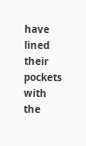have lined their pockets with the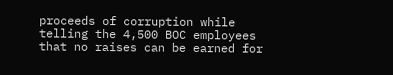proceeds of corruption while telling the 4,500 BOC employees that no raises can be earned for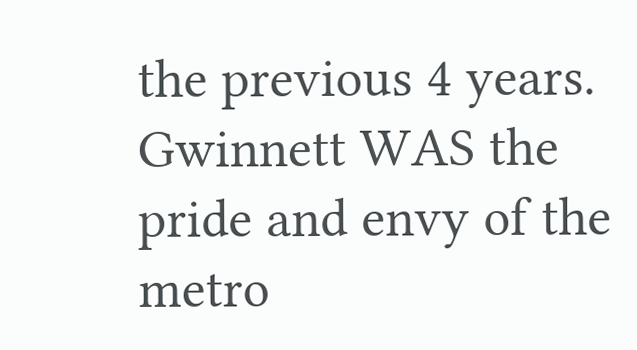the previous 4 years. Gwinnett WAS the pride and envy of the metro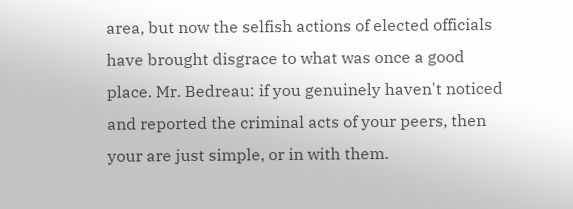area, but now the selfish actions of elected officials have brought disgrace to what was once a good place. Mr. Bedreau: if you genuinely haven't noticed and reported the criminal acts of your peers, then your are just simple, or in with them.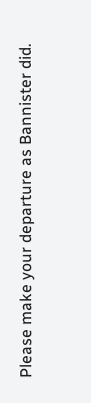Please make your departure as Bannister did.